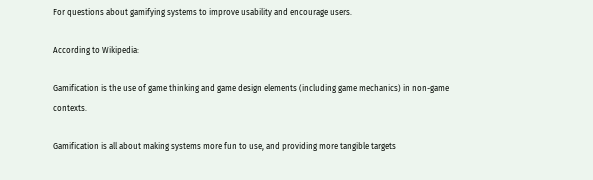For questions about gamifying systems to improve usability and encourage users.

According to Wikipedia:

Gamification is the use of game thinking and game design elements (including game mechanics) in non-game contexts.

Gamification is all about making systems more fun to use, and providing more tangible targets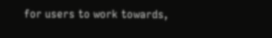for users to work towards,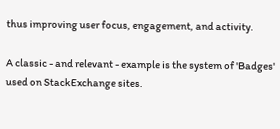thus improving user focus, engagement, and activity.

A classic - and relevant - example is the system of 'Badges' used on StackExchange sites.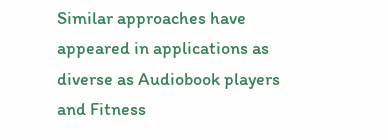Similar approaches have appeared in applications as diverse as Audiobook players and Fitness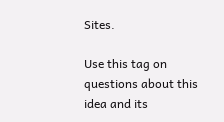Sites.

Use this tag on questions about this idea and its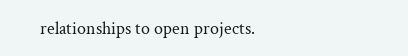relationships to open projects.